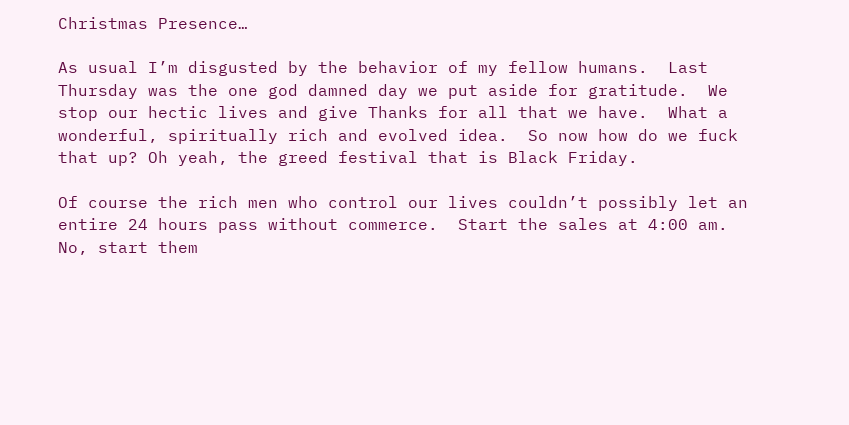Christmas Presence…

As usual I’m disgusted by the behavior of my fellow humans.  Last Thursday was the one god damned day we put aside for gratitude.  We stop our hectic lives and give Thanks for all that we have.  What a wonderful, spiritually rich and evolved idea.  So now how do we fuck that up? Oh yeah, the greed festival that is Black Friday.

Of course the rich men who control our lives couldn’t possibly let an entire 24 hours pass without commerce.  Start the sales at 4:00 am.  No, start them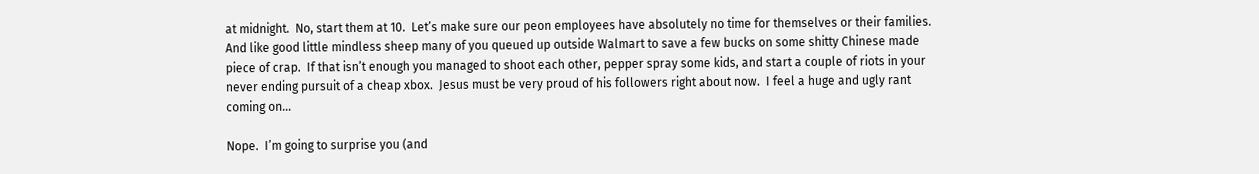at midnight.  No, start them at 10.  Let’s make sure our peon employees have absolutely no time for themselves or their families.  And like good little mindless sheep many of you queued up outside Walmart to save a few bucks on some shitty Chinese made piece of crap.  If that isn’t enough you managed to shoot each other, pepper spray some kids, and start a couple of riots in your never ending pursuit of a cheap xbox.  Jesus must be very proud of his followers right about now.  I feel a huge and ugly rant coming on…

Nope.  I’m going to surprise you (and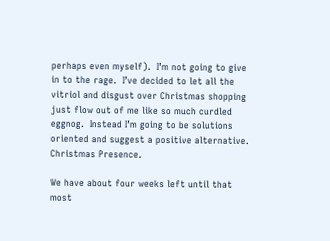perhaps even myself).  I’m not going to give in to the rage.  I’ve decided to let all the vitriol and disgust over Christmas shopping just flow out of me like so much curdled eggnog.  Instead I’m going to be solutions oriented and suggest a positive alternative.  Christmas Presence.

We have about four weeks left until that most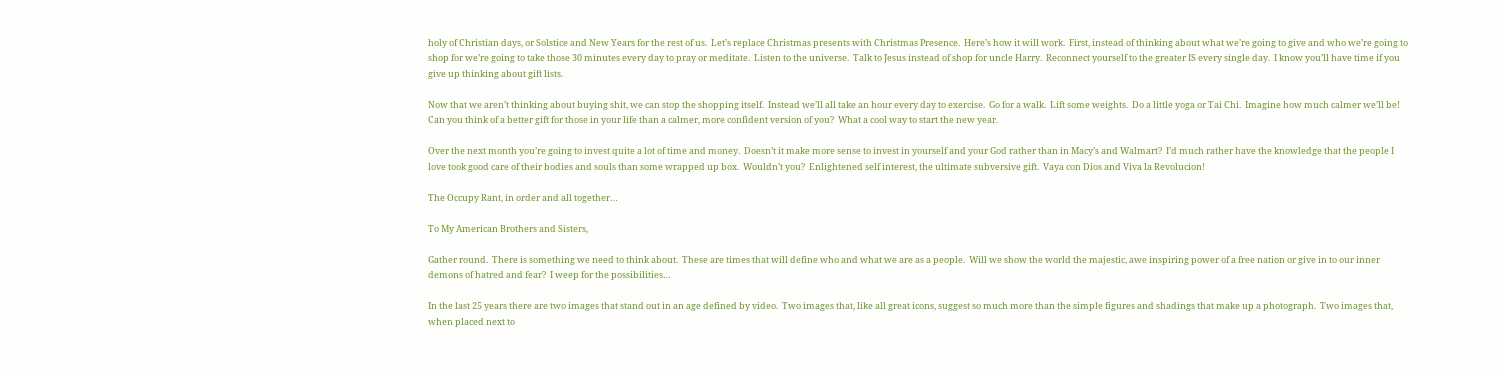holy of Christian days, or Solstice and New Years for the rest of us.  Let’s replace Christmas presents with Christmas Presence.  Here’s how it will work.  First, instead of thinking about what we’re going to give and who we’re going to shop for we’re going to take those 30 minutes every day to pray or meditate.  Listen to the universe.  Talk to Jesus instead of shop for uncle Harry.  Reconnect yourself to the greater IS every single day.  I know you’ll have time if you give up thinking about gift lists.

Now that we aren’t thinking about buying shit, we can stop the shopping itself.  Instead we’ll all take an hour every day to exercise.  Go for a walk.  Lift some weights.  Do a little yoga or Tai Chi.  Imagine how much calmer we’ll be!  Can you think of a better gift for those in your life than a calmer, more confident version of you?  What a cool way to start the new year.

Over the next month you’re going to invest quite a lot of time and money.  Doesn’t it make more sense to invest in yourself and your God rather than in Macy’s and Walmart?  I’d much rather have the knowledge that the people I love took good care of their bodies and souls than some wrapped up box.  Wouldn’t you?  Enlightened self interest, the ultimate subversive gift.  Vaya con Dios and Viva la Revolucion!

The Occupy Rant, in order and all together…

To My American Brothers and Sisters,

Gather round.  There is something we need to think about.  These are times that will define who and what we are as a people.  Will we show the world the majestic, awe inspiring power of a free nation or give in to our inner demons of hatred and fear?  I weep for the possibilities…

In the last 25 years there are two images that stand out in an age defined by video.  Two images that, like all great icons, suggest so much more than the simple figures and shadings that make up a photograph.  Two images that, when placed next to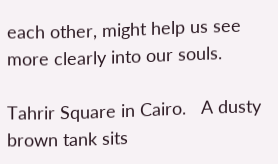each other, might help us see more clearly into our souls.

Tahrir Square in Cairo.   A dusty brown tank sits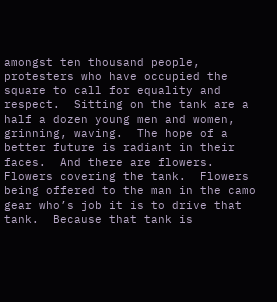amongst ten thousand people, protesters who have occupied the square to call for equality and respect.  Sitting on the tank are a half a dozen young men and women, grinning, waving.  The hope of a better future is radiant in their faces.  And there are flowers.  Flowers covering the tank.  Flowers being offered to the man in the camo gear who’s job it is to drive that tank.  Because that tank is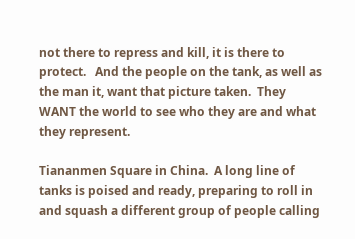not there to repress and kill, it is there to protect.   And the people on the tank, as well as the man it, want that picture taken.  They WANT the world to see who they are and what they represent.

Tiananmen Square in China.  A long line of tanks is poised and ready, preparing to roll in and squash a different group of people calling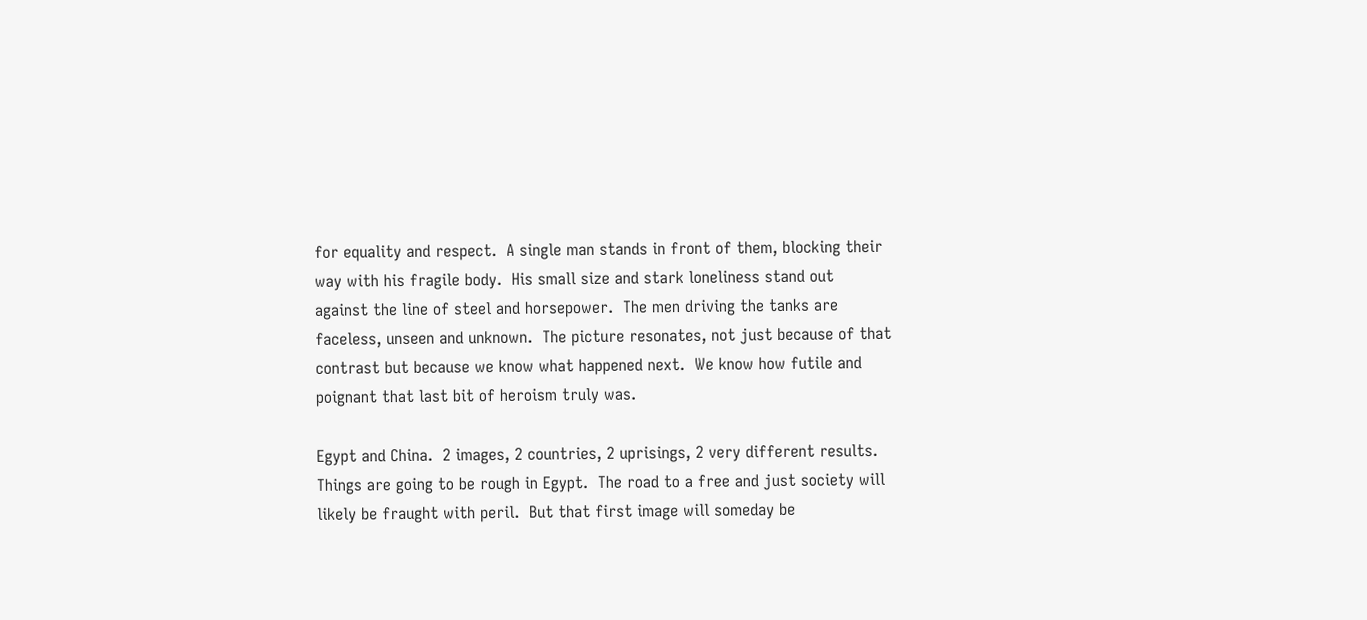for equality and respect.  A single man stands in front of them, blocking their way with his fragile body.  His small size and stark loneliness stand out against the line of steel and horsepower.  The men driving the tanks are faceless, unseen and unknown.  The picture resonates, not just because of that contrast but because we know what happened next.  We know how futile and poignant that last bit of heroism truly was.

Egypt and China.  2 images, 2 countries, 2 uprisings, 2 very different results.  Things are going to be rough in Egypt.  The road to a free and just society will likely be fraught with peril.  But that first image will someday be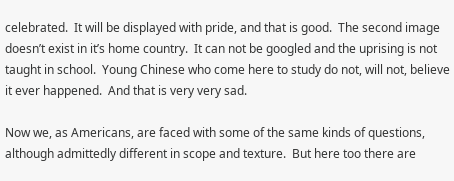celebrated.  It will be displayed with pride, and that is good.  The second image doesn’t exist in it’s home country.  It can not be googled and the uprising is not taught in school.  Young Chinese who come here to study do not, will not, believe it ever happened.  And that is very very sad.

Now we, as Americans, are faced with some of the same kinds of questions, although admittedly different in scope and texture.  But here too there are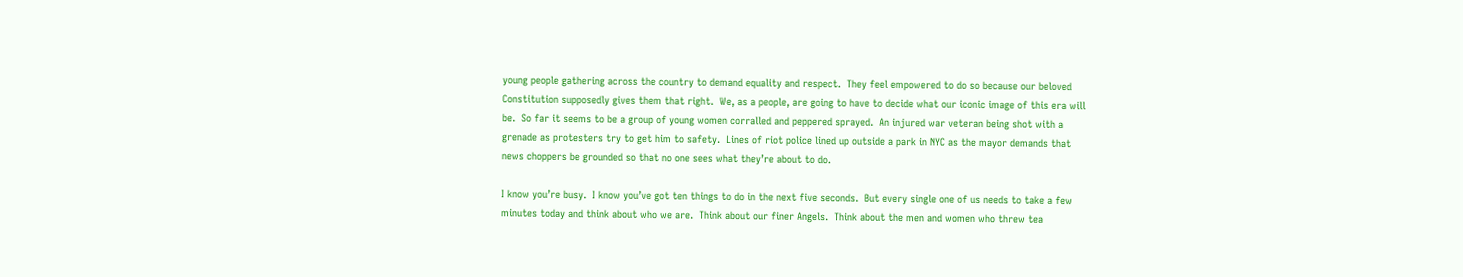young people gathering across the country to demand equality and respect.  They feel empowered to do so because our beloved Constitution supposedly gives them that right.  We, as a people, are going to have to decide what our iconic image of this era will be.  So far it seems to be a group of young women corralled and peppered sprayed.  An injured war veteran being shot with a grenade as protesters try to get him to safety.  Lines of riot police lined up outside a park in NYC as the mayor demands that news choppers be grounded so that no one sees what they’re about to do.

I know you’re busy.  I know you’ve got ten things to do in the next five seconds.  But every single one of us needs to take a few minutes today and think about who we are.  Think about our finer Angels.  Think about the men and women who threw tea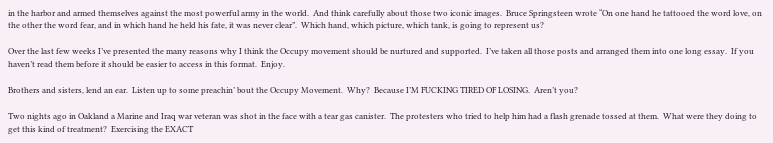in the harbor and armed themselves against the most powerful army in the world.  And think carefully about those two iconic images.  Bruce Springsteen wrote “On one hand he tattooed the word love, on the other the word fear, and in which hand he held his fate, it was never clear”.  Which hand, which picture, which tank, is going to represent us?

Over the last few weeks I’ve presented the many reasons why I think the Occupy movement should be nurtured and supported.  I’ve taken all those posts and arranged them into one long essay.  If you haven’t read them before it should be easier to access in this format.  Enjoy.

Brothers and sisters, lend an ear.  Listen up to some preachin’ bout the Occupy Movement.  Why?  Because I’M FUCKING TIRED OF LOSING.  Aren’t you?

Two nights ago in Oakland a Marine and Iraq war veteran was shot in the face with a tear gas canister.  The protesters who tried to help him had a flash grenade tossed at them.  What were they doing to get this kind of treatment?  Exercising the EXACT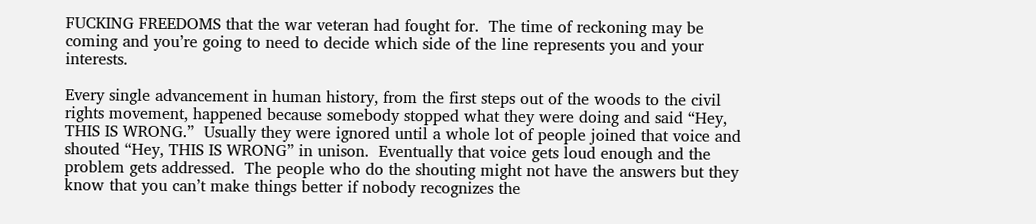FUCKING FREEDOMS that the war veteran had fought for.  The time of reckoning may be coming and you’re going to need to decide which side of the line represents you and your interests.

Every single advancement in human history, from the first steps out of the woods to the civil rights movement, happened because somebody stopped what they were doing and said “Hey, THIS IS WRONG.”  Usually they were ignored until a whole lot of people joined that voice and shouted “Hey, THIS IS WRONG” in unison.  Eventually that voice gets loud enough and the problem gets addressed.  The people who do the shouting might not have the answers but they know that you can’t make things better if nobody recognizes the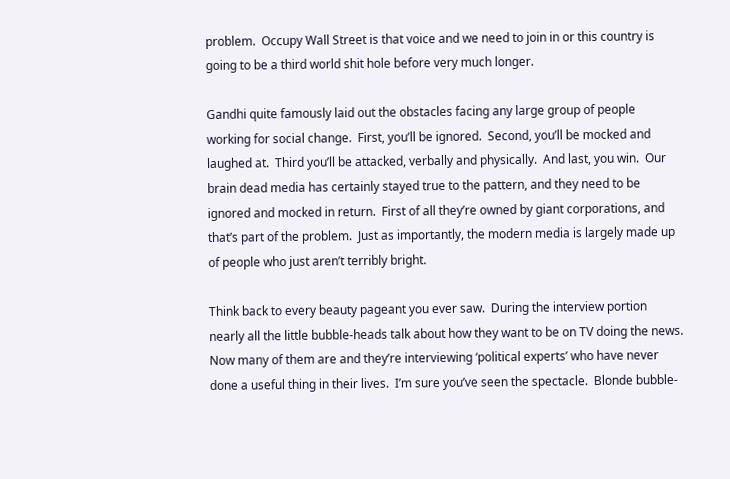problem.  Occupy Wall Street is that voice and we need to join in or this country is going to be a third world shit hole before very much longer.

Gandhi quite famously laid out the obstacles facing any large group of people working for social change.  First, you’ll be ignored.  Second, you’ll be mocked and laughed at.  Third you’ll be attacked, verbally and physically.  And last, you win.  Our brain dead media has certainly stayed true to the pattern, and they need to be ignored and mocked in return.  First of all they’re owned by giant corporations, and that’s part of the problem.  Just as importantly, the modern media is largely made up of people who just aren’t terribly bright.

Think back to every beauty pageant you ever saw.  During the interview portion nearly all the little bubble-heads talk about how they want to be on TV doing the news.  Now many of them are and they’re interviewing ‘political experts’ who have never done a useful thing in their lives.  I’m sure you’ve seen the spectacle.  Blonde bubble-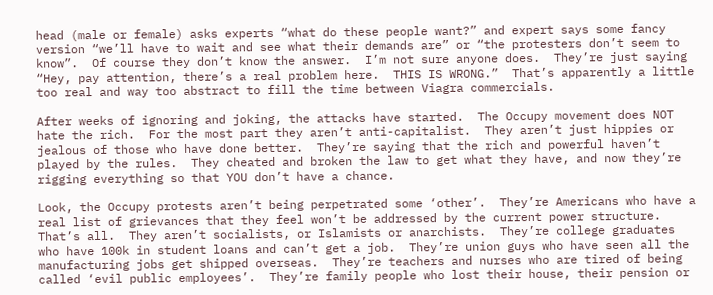head (male or female) asks experts “what do these people want?” and expert says some fancy version “we’ll have to wait and see what their demands are” or “the protesters don’t seem to know”.  Of course they don’t know the answer.  I’m not sure anyone does.  They’re just saying “Hey, pay attention, there’s a real problem here.  THIS IS WRONG.”  That’s apparently a little too real and way too abstract to fill the time between Viagra commercials.

After weeks of ignoring and joking, the attacks have started.  The Occupy movement does NOT hate the rich.  For the most part they aren’t anti-capitalist.  They aren’t just hippies or jealous of those who have done better.  They’re saying that the rich and powerful haven’t played by the rules.  They cheated and broken the law to get what they have, and now they’re rigging everything so that YOU don’t have a chance.

Look, the Occupy protests aren’t being perpetrated some ‘other’.  They’re Americans who have a real list of grievances that they feel won’t be addressed by the current power structure.  That’s all.  They aren’t socialists, or Islamists or anarchists.  They’re college graduates who have 100k in student loans and can’t get a job.  They’re union guys who have seen all the manufacturing jobs get shipped overseas.  They’re teachers and nurses who are tired of being called ‘evil public employees’.  They’re family people who lost their house, their pension or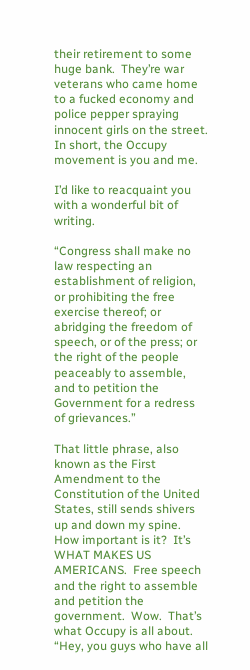their retirement to some huge bank.  They’re war veterans who came home to a fucked economy and police pepper spraying innocent girls on the street.  In short, the Occupy movement is you and me.

I’d like to reacquaint you with a wonderful bit of writing.

“Congress shall make no law respecting an establishment of religion, or prohibiting the free exercise thereof; or abridging the freedom of speech, or of the press; or the right of the people peaceably to assemble, and to petition the Government for a redress of grievances.”

That little phrase, also known as the First Amendment to the Constitution of the United States, still sends shivers up and down my spine.  How important is it?  It’s WHAT MAKES US AMERICANS.  Free speech and the right to assemble and petition the government.  Wow.  That’s what Occupy is all about.  “Hey, you guys who have all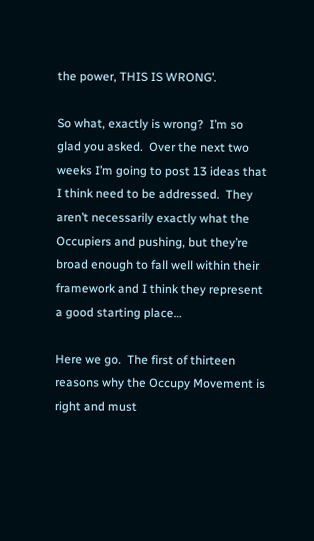the power, THIS IS WRONG’.

So what, exactly is wrong?  I’m so glad you asked.  Over the next two weeks I’m going to post 13 ideas that I think need to be addressed.  They aren’t necessarily exactly what the Occupiers and pushing, but they’re broad enough to fall well within their framework and I think they represent a good starting place…

Here we go.  The first of thirteen reasons why the Occupy Movement is right and must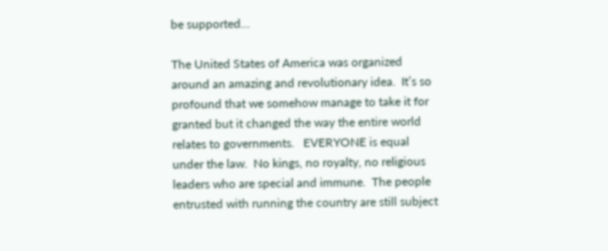be supported…

The United States of America was organized around an amazing and revolutionary idea.  It’s so profound that we somehow manage to take it for granted but it changed the way the entire world relates to governments.   EVERYONE is equal under the law.  No kings, no royalty, no religious leaders who are special and immune.  The people entrusted with running the country are still subject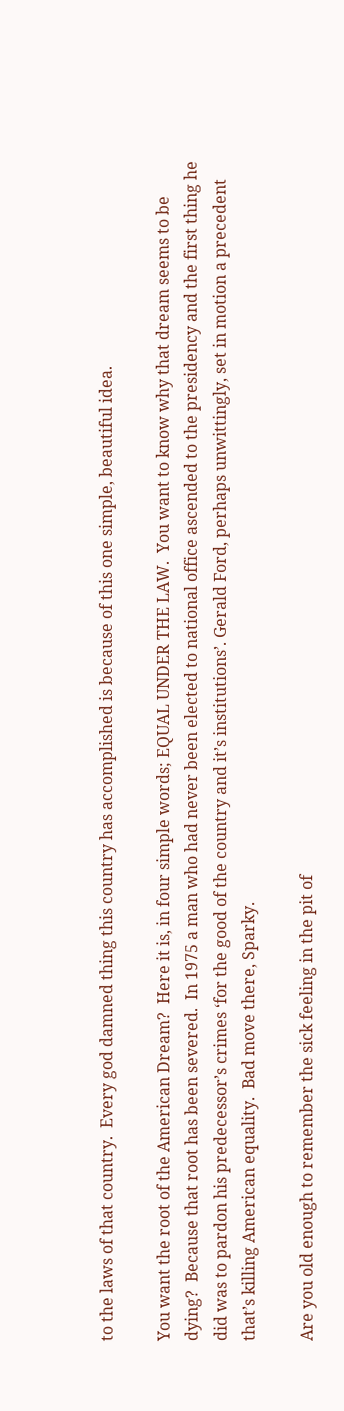to the laws of that country.  Every god damned thing this country has accomplished is because of this one simple, beautiful idea.

You want the root of the American Dream?  Here it is, in four simple words; EQUAL UNDER THE LAW.  You want to know why that dream seems to be dying?  Because that root has been severed.  In 1975 a man who had never been elected to national office ascended to the presidency and the first thing he did was to pardon his predecessor’s crimes ‘for the good of the country and it’s institutions’. Gerald Ford, perhaps unwittingly, set in motion a precedent that’s killing American equality.  Bad move there, Sparky.

Are you old enough to remember the sick feeling in the pit of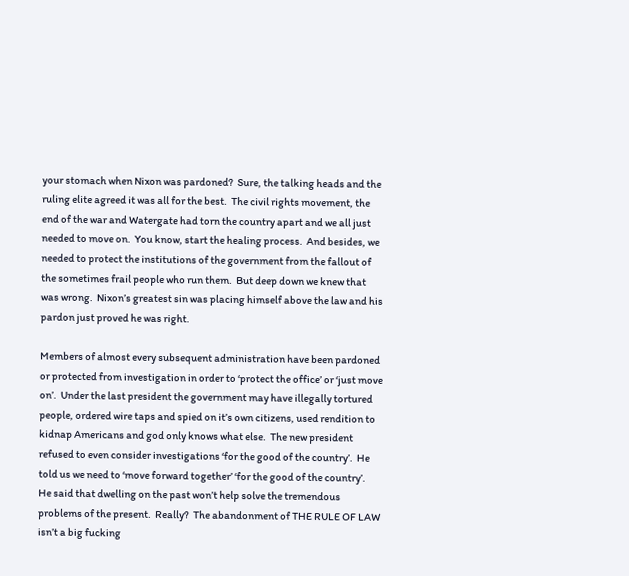your stomach when Nixon was pardoned?  Sure, the talking heads and the ruling elite agreed it was all for the best.  The civil rights movement, the end of the war and Watergate had torn the country apart and we all just needed to move on.  You know, start the healing process.  And besides, we needed to protect the institutions of the government from the fallout of the sometimes frail people who run them.  But deep down we knew that was wrong.  Nixon’s greatest sin was placing himself above the law and his pardon just proved he was right.

Members of almost every subsequent administration have been pardoned or protected from investigation in order to ‘protect the office’ or ‘just move on’.  Under the last president the government may have illegally tortured people, ordered wire taps and spied on it’s own citizens, used rendition to kidnap Americans and god only knows what else.  The new president refused to even consider investigations ‘for the good of the country’.  He told us we need to ‘move forward together’ ‘for the good of the country’.  He said that dwelling on the past won’t help solve the tremendous problems of the present.  Really?  The abandonment of THE RULE OF LAW isn’t a big fucking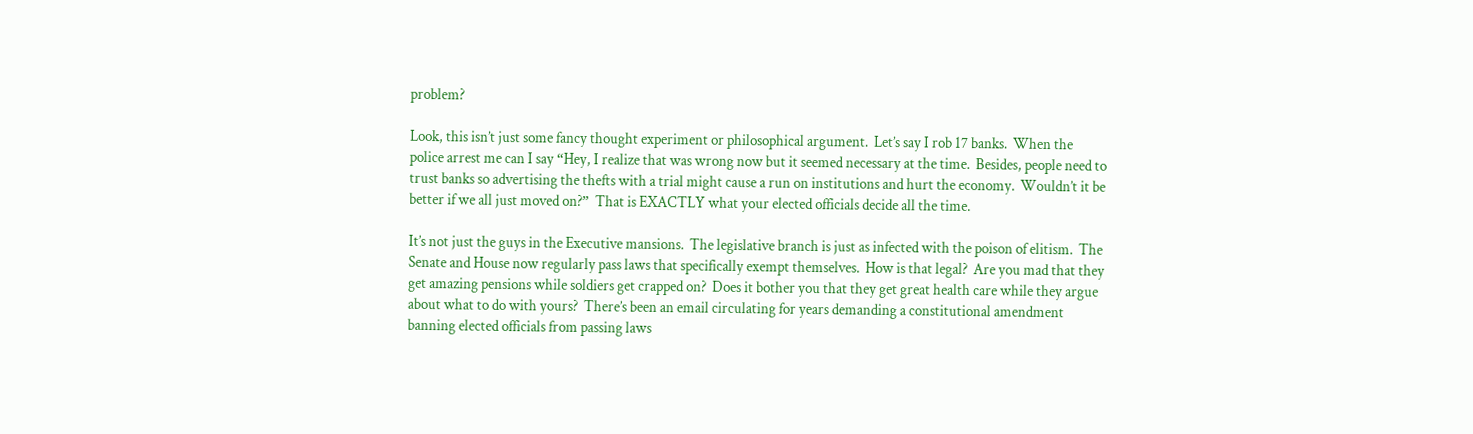problem?

Look, this isn’t just some fancy thought experiment or philosophical argument.  Let’s say I rob 17 banks.  When the police arrest me can I say “Hey, I realize that was wrong now but it seemed necessary at the time.  Besides, people need to trust banks so advertising the thefts with a trial might cause a run on institutions and hurt the economy.  Wouldn’t it be better if we all just moved on?”  That is EXACTLY what your elected officials decide all the time.

It’s not just the guys in the Executive mansions.  The legislative branch is just as infected with the poison of elitism.  The Senate and House now regularly pass laws that specifically exempt themselves.  How is that legal?  Are you mad that they get amazing pensions while soldiers get crapped on?  Does it bother you that they get great health care while they argue about what to do with yours?  There’s been an email circulating for years demanding a constitutional amendment banning elected officials from passing laws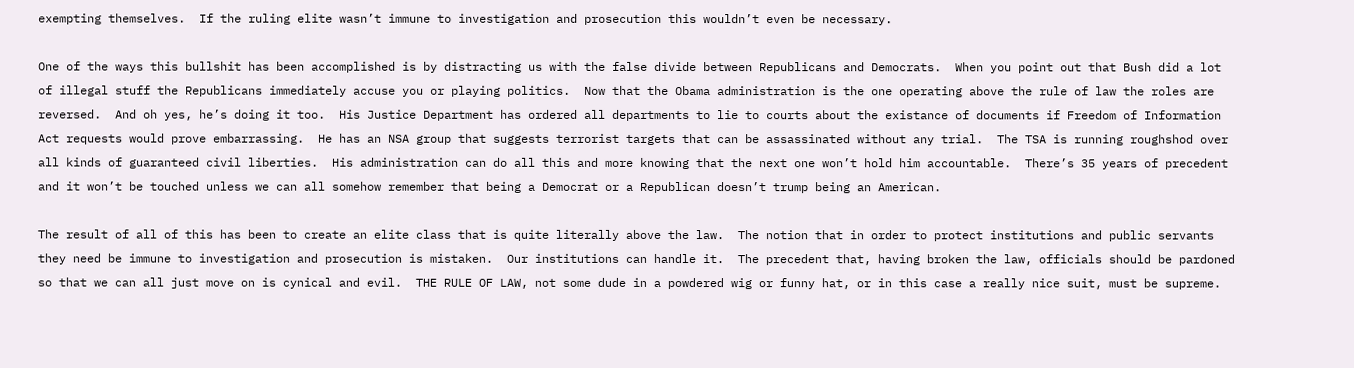exempting themselves.  If the ruling elite wasn’t immune to investigation and prosecution this wouldn’t even be necessary.

One of the ways this bullshit has been accomplished is by distracting us with the false divide between Republicans and Democrats.  When you point out that Bush did a lot of illegal stuff the Republicans immediately accuse you or playing politics.  Now that the Obama administration is the one operating above the rule of law the roles are reversed.  And oh yes, he’s doing it too.  His Justice Department has ordered all departments to lie to courts about the existance of documents if Freedom of Information Act requests would prove embarrassing.  He has an NSA group that suggests terrorist targets that can be assassinated without any trial.  The TSA is running roughshod over all kinds of guaranteed civil liberties.  His administration can do all this and more knowing that the next one won’t hold him accountable.  There’s 35 years of precedent and it won’t be touched unless we can all somehow remember that being a Democrat or a Republican doesn’t trump being an American.

The result of all of this has been to create an elite class that is quite literally above the law.  The notion that in order to protect institutions and public servants they need be immune to investigation and prosecution is mistaken.  Our institutions can handle it.  The precedent that, having broken the law, officials should be pardoned so that we can all just move on is cynical and evil.  THE RULE OF LAW, not some dude in a powdered wig or funny hat, or in this case a really nice suit, must be supreme.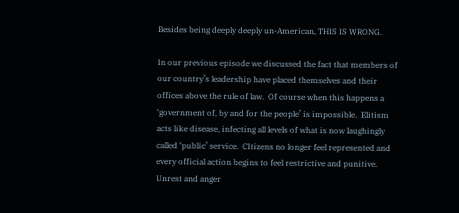Besides being deeply deeply un-American, THIS IS WRONG.

In our previous episode we discussed the fact that members of our country’s leadership have placed themselves and their offices above the rule of law.  Of course when this happens a ‘government of, by and for the people’ is impossible.  Elitism acts like disease, infecting all levels of what is now laughingly called ‘public’ service.  CItizens no longer feel represented and every official action begins to feel restrictive and punitive.  Unrest and anger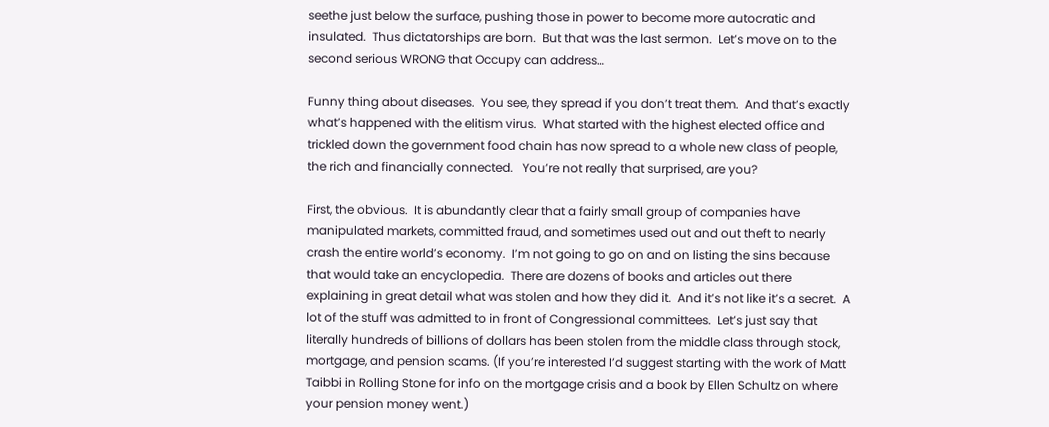seethe just below the surface, pushing those in power to become more autocratic and insulated.  Thus dictatorships are born.  But that was the last sermon.  Let’s move on to the second serious WRONG that Occupy can address…

Funny thing about diseases.  You see, they spread if you don’t treat them.  And that’s exactly what’s happened with the elitism virus.  What started with the highest elected office and trickled down the government food chain has now spread to a whole new class of people, the rich and financially connected.   You’re not really that surprised, are you?

First, the obvious.  It is abundantly clear that a fairly small group of companies have manipulated markets, committed fraud, and sometimes used out and out theft to nearly crash the entire world’s economy.  I’m not going to go on and on listing the sins because that would take an encyclopedia.  There are dozens of books and articles out there explaining in great detail what was stolen and how they did it.  And it’s not like it’s a secret.  A lot of the stuff was admitted to in front of Congressional committees.  Let’s just say that literally hundreds of billions of dollars has been stolen from the middle class through stock, mortgage, and pension scams. (If you’re interested I’d suggest starting with the work of Matt Taibbi in Rolling Stone for info on the mortgage crisis and a book by Ellen Schultz on where your pension money went.)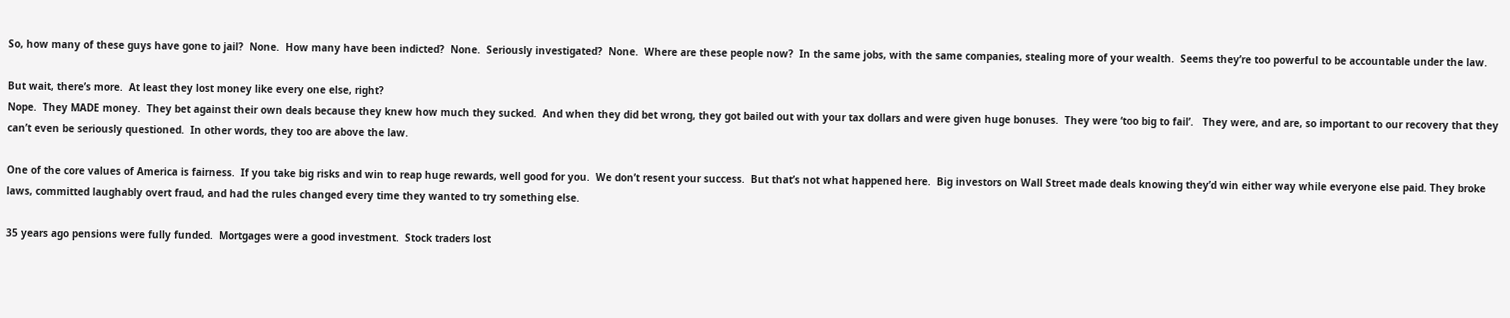So, how many of these guys have gone to jail?  None.  How many have been indicted?  None.  Seriously investigated?  None.  Where are these people now?  In the same jobs, with the same companies, stealing more of your wealth.  Seems they’re too powerful to be accountable under the law.

But wait, there’s more.  At least they lost money like every one else, right?
Nope.  They MADE money.  They bet against their own deals because they knew how much they sucked.  And when they did bet wrong, they got bailed out with your tax dollars and were given huge bonuses.  They were ‘too big to fail’.   They were, and are, so important to our recovery that they can’t even be seriously questioned.  In other words, they too are above the law.

One of the core values of America is fairness.  If you take big risks and win to reap huge rewards, well good for you.  We don’t resent your success.  But that’s not what happened here.  Big investors on Wall Street made deals knowing they’d win either way while everyone else paid. They broke laws, committed laughably overt fraud, and had the rules changed every time they wanted to try something else.

35 years ago pensions were fully funded.  Mortgages were a good investment.  Stock traders lost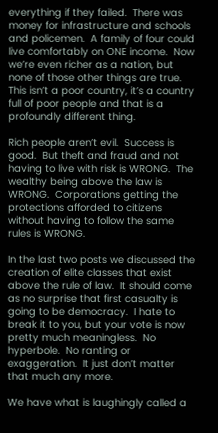everything if they failed.  There was money for infrastructure and schools and policemen.  A family of four could live comfortably on ONE income.  Now we’re even richer as a nation, but none of those other things are true.  This isn’t a poor country, it’s a country full of poor people and that is a profoundly different thing.

Rich people aren’t evil.  Success is good.  But theft and fraud and not having to live with risk is WRONG.  The wealthy being above the law is WRONG.  Corporations getting the protections afforded to citizens without having to follow the same rules is WRONG.

In the last two posts we discussed the creation of elite classes that exist above the rule of law.  It should come as no surprise that first casualty is going to be democracy.  I hate to break it to you, but your vote is now pretty much meaningless.  No hyperbole.  No ranting or exaggeration.  It just don’t matter that much any more.

We have what is laughingly called a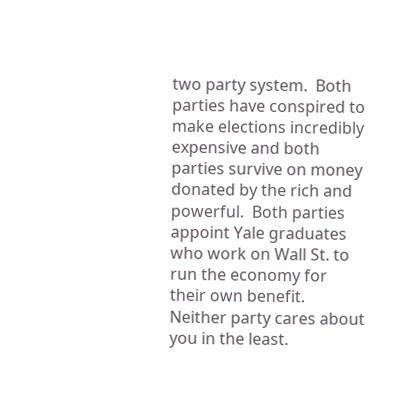two party system.  Both parties have conspired to make elections incredibly expensive and both parties survive on money donated by the rich and powerful.  Both parties appoint Yale graduates who work on Wall St. to run the economy for their own benefit.  Neither party cares about you in the least.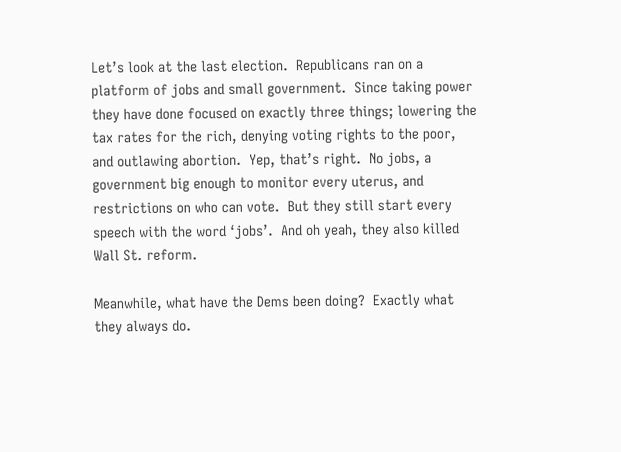Let’s look at the last election.  Republicans ran on a platform of jobs and small government.  Since taking power they have done focused on exactly three things; lowering the tax rates for the rich, denying voting rights to the poor, and outlawing abortion.  Yep, that’s right.  No jobs, a government big enough to monitor every uterus, and restrictions on who can vote.  But they still start every speech with the word ‘jobs’.  And oh yeah, they also killed Wall St. reform.

Meanwhile, what have the Dems been doing?  Exactly what they always do.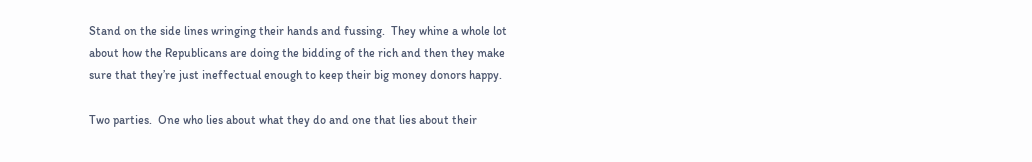Stand on the side lines wringing their hands and fussing.  They whine a whole lot about how the Republicans are doing the bidding of the rich and then they make sure that they’re just ineffectual enough to keep their big money donors happy.

Two parties.  One who lies about what they do and one that lies about their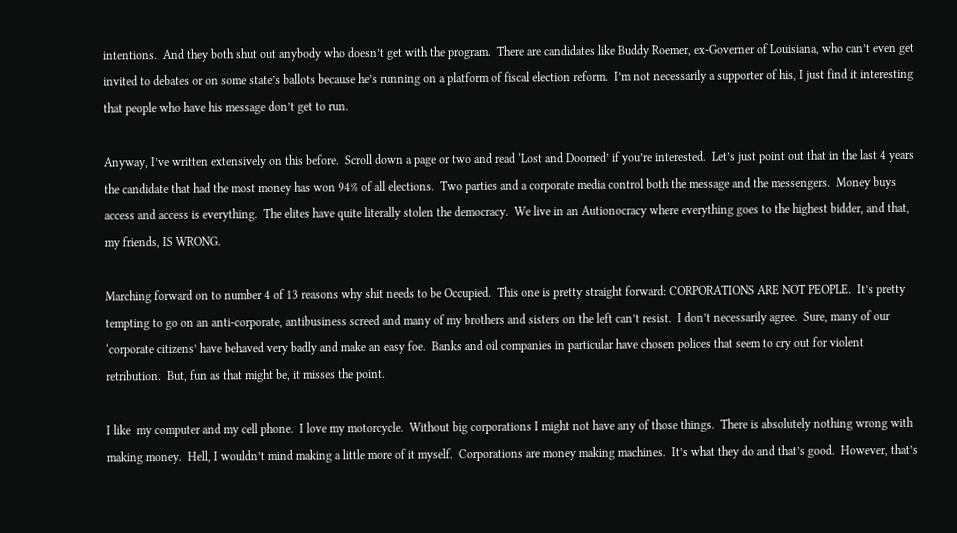intentions.  And they both shut out anybody who doesn’t get with the program.  There are candidates like Buddy Roemer, ex-Governer of Louisiana, who can’t even get invited to debates or on some state’s ballots because he’s running on a platform of fiscal election reform.  I’m not necessarily a supporter of his, I just find it interesting that people who have his message don’t get to run.

Anyway, I’ve written extensively on this before.  Scroll down a page or two and read ‘Lost and Doomed’ if you’re interested.  Let’s just point out that in the last 4 years the candidate that had the most money has won 94% of all elections.  Two parties and a corporate media control both the message and the messengers.  Money buys access and access is everything.  The elites have quite literally stolen the democracy.  We live in an Autionocracy where everything goes to the highest bidder, and that, my friends, IS WRONG.

Marching forward on to number 4 of 13 reasons why shit needs to be Occupied.  This one is pretty straight forward: CORPORATIONS ARE NOT PEOPLE.  It’s pretty tempting to go on an anti-corporate, antibusiness screed and many of my brothers and sisters on the left can’t resist.  I don’t necessarily agree.  Sure, many of our ‘corporate citizens’ have behaved very badly and make an easy foe.  Banks and oil companies in particular have chosen polices that seem to cry out for violent retribution.  But, fun as that might be, it misses the point.

I like  my computer and my cell phone.  I love my motorcycle.  Without big corporations I might not have any of those things.  There is absolutely nothing wrong with making money.  Hell, I wouldn’t mind making a little more of it myself.  Corporations are money making machines.  It’s what they do and that’s good.  However, that’s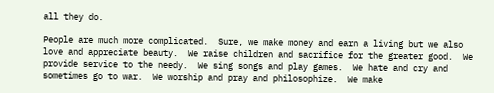all they do.

People are much more complicated.  Sure, we make money and earn a living but we also love and appreciate beauty.  We raise children and sacrifice for the greater good.  We provide service to the needy.  We sing songs and play games.  We hate and cry and sometimes go to war.  We worship and pray and philosophize.  We make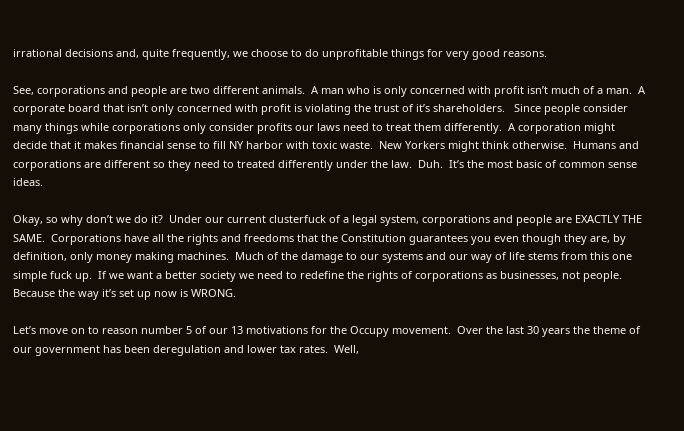irrational decisions and, quite frequently, we choose to do unprofitable things for very good reasons.

See, corporations and people are two different animals.  A man who is only concerned with profit isn’t much of a man.  A corporate board that isn’t only concerned with profit is violating the trust of it’s shareholders.   Since people consider many things while corporations only consider profits our laws need to treat them differently.  A corporation might decide that it makes financial sense to fill NY harbor with toxic waste.  New Yorkers might think otherwise.  Humans and corporations are different so they need to treated differently under the law.  Duh.  It’s the most basic of common sense ideas.

Okay, so why don’t we do it?  Under our current clusterfuck of a legal system, corporations and people are EXACTLY THE SAME.  Corporations have all the rights and freedoms that the Constitution guarantees you even though they are, by definition, only money making machines.  Much of the damage to our systems and our way of life stems from this one simple fuck up.  If we want a better society we need to redefine the rights of corporations as businesses, not people.  Because the way it’s set up now is WRONG.

Let’s move on to reason number 5 of our 13 motivations for the Occupy movement.  Over the last 30 years the theme of our government has been deregulation and lower tax rates.  Well,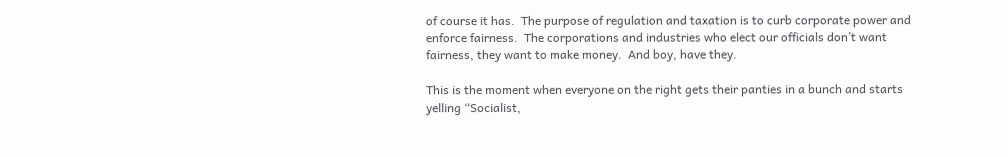of course it has.  The purpose of regulation and taxation is to curb corporate power and enforce fairness.  The corporations and industries who elect our officials don’t want fairness, they want to make money.  And boy, have they.

This is the moment when everyone on the right gets their panties in a bunch and starts yelling “Socialist,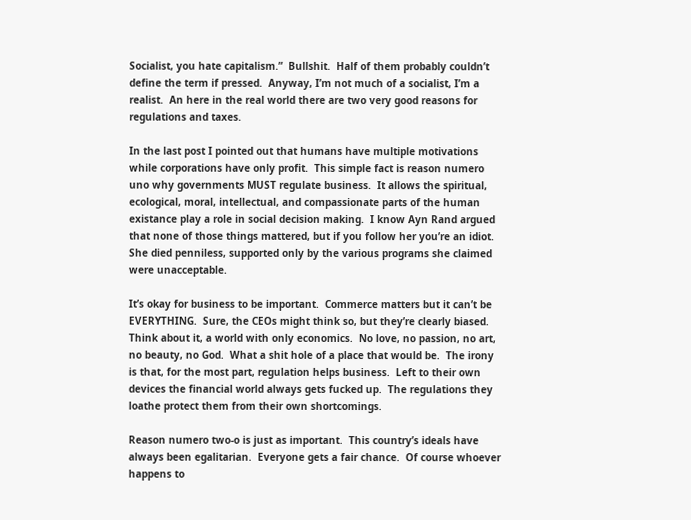Socialist, you hate capitalism.”  Bullshit.  Half of them probably couldn’t define the term if pressed.  Anyway, I’m not much of a socialist, I’m a realist.  An here in the real world there are two very good reasons for regulations and taxes.

In the last post I pointed out that humans have multiple motivations while corporations have only profit.  This simple fact is reason numero uno why governments MUST regulate business.  It allows the spiritual, ecological, moral, intellectual, and compassionate parts of the human existance play a role in social decision making.  I know Ayn Rand argued that none of those things mattered, but if you follow her you’re an idiot.  She died penniless, supported only by the various programs she claimed were unacceptable.

It’s okay for business to be important.  Commerce matters but it can’t be EVERYTHING.  Sure, the CEOs might think so, but they’re clearly biased.  Think about it, a world with only economics.  No love, no passion, no art, no beauty, no God.  What a shit hole of a place that would be.  The irony is that, for the most part, regulation helps business.  Left to their own devices the financial world always gets fucked up.  The regulations they loathe protect them from their own shortcomings.

Reason numero two-o is just as important.  This country’s ideals have always been egalitarian.  Everyone gets a fair chance.  Of course whoever happens to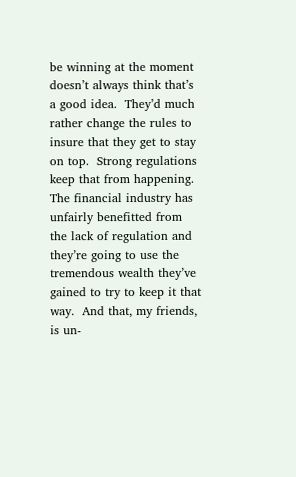be winning at the moment doesn’t always think that’s a good idea.  They’d much rather change the rules to insure that they get to stay on top.  Strong regulations keep that from happening.  The financial industry has unfairly benefitted from the lack of regulation and they’re going to use the tremendous wealth they’ve gained to try to keep it that way.  And that, my friends, is un-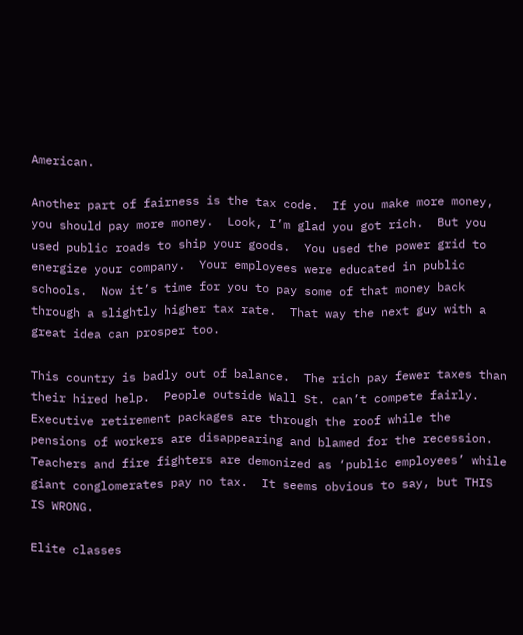American.

Another part of fairness is the tax code.  If you make more money, you should pay more money.  Look, I’m glad you got rich.  But you used public roads to ship your goods.  You used the power grid to energize your company.  Your employees were educated in public schools.  Now it’s time for you to pay some of that money back through a slightly higher tax rate.  That way the next guy with a great idea can prosper too.

This country is badly out of balance.  The rich pay fewer taxes than their hired help.  People outside Wall St. can’t compete fairly.  Executive retirement packages are through the roof while the pensions of workers are disappearing and blamed for the recession.  Teachers and fire fighters are demonized as ‘public employees’ while giant conglomerates pay no tax.  It seems obvious to say, but THIS IS WRONG.

Elite classes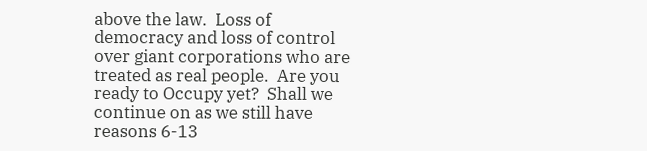above the law.  Loss of democracy and loss of control over giant corporations who are treated as real people.  Are you ready to Occupy yet?  Shall we continue on as we still have reasons 6-13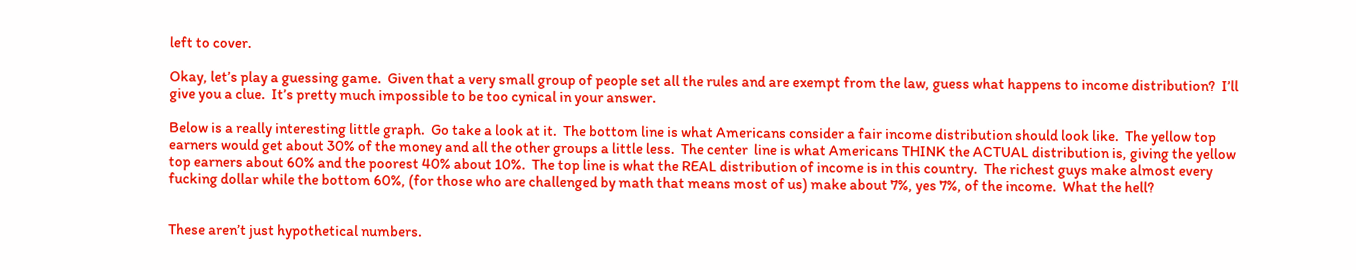left to cover.

Okay, let’s play a guessing game.  Given that a very small group of people set all the rules and are exempt from the law, guess what happens to income distribution?  I’ll give you a clue.  It’s pretty much impossible to be too cynical in your answer.

Below is a really interesting little graph.  Go take a look at it.  The bottom line is what Americans consider a fair income distribution should look like.  The yellow top earners would get about 30% of the money and all the other groups a little less.  The center  line is what Americans THINK the ACTUAL distribution is, giving the yellow top earners about 60% and the poorest 40% about 10%.  The top line is what the REAL distribution of income is in this country.  The richest guys make almost every fucking dollar while the bottom 60%, (for those who are challenged by math that means most of us) make about 7%, yes 7%, of the income.  What the hell?


These aren’t just hypothetical numbers.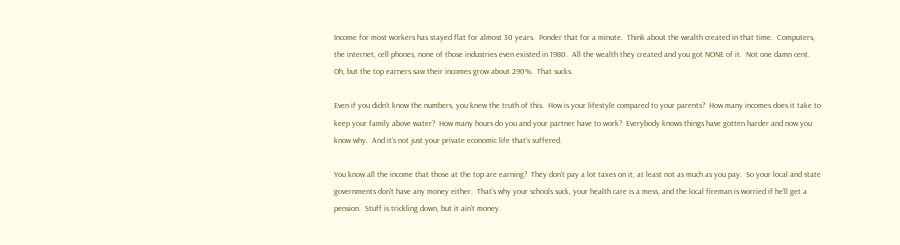Income for most workers has stayed flat for almost 30 years.  Ponder that for a minute.  Think about the wealth created in that time.  Computers, the internet, cell phones, none of those industries even existed in 1980.  All the wealth they created and you got NONE of it.  Not one damn cent.  Oh, but the top earners saw their incomes grow about 290%.  That sucks.

Even if you didn’t know the numbers, you knew the truth of this.  How is your lifestyle compared to your parents?  How many incomes does it take to keep your family above water?  How many hours do you and your partner have to work?  Everybody knows things have gotten harder and now you know why.  And it’s not just your private economic life that’s suffered.

You know all the income that those at the top are earning?  They don’t pay a lot taxes on it, at least not as much as you pay.  So your local and state governments don’t have any money either.  That’s why your schools suck, your health care is a mess, and the local fireman is worried if he’ll get a pension.  Stuff is trickling down, but it ain’t money.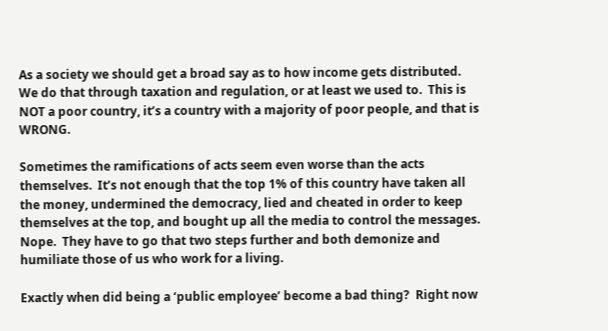As a society we should get a broad say as to how income gets distributed.  We do that through taxation and regulation, or at least we used to.  This is NOT a poor country, it’s a country with a majority of poor people, and that is WRONG.

Sometimes the ramifications of acts seem even worse than the acts themselves.  It’s not enough that the top 1% of this country have taken all the money, undermined the democracy, lied and cheated in order to keep themselves at the top, and bought up all the media to control the messages.  Nope.  They have to go that two steps further and both demonize and humiliate those of us who work for a living.

Exactly when did being a ‘public employee’ become a bad thing?  Right now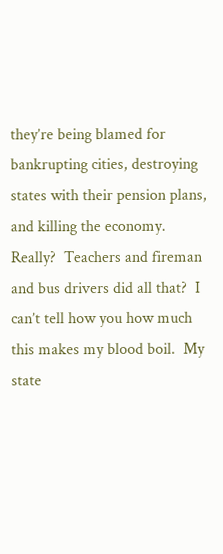they’re being blamed for bankrupting cities, destroying states with their pension plans, and killing the economy.  Really?  Teachers and fireman and bus drivers did all that?  I can’t tell how you how much this makes my blood boil.  My state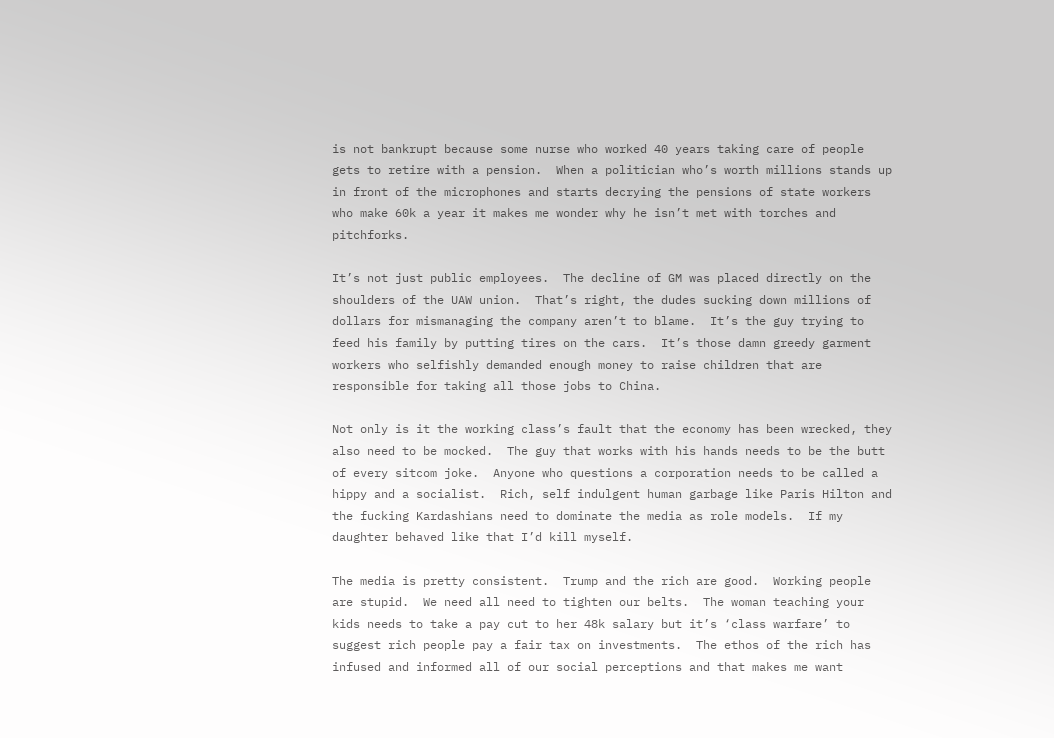is not bankrupt because some nurse who worked 40 years taking care of people gets to retire with a pension.  When a politician who’s worth millions stands up in front of the microphones and starts decrying the pensions of state workers who make 60k a year it makes me wonder why he isn’t met with torches and pitchforks.

It’s not just public employees.  The decline of GM was placed directly on the shoulders of the UAW union.  That’s right, the dudes sucking down millions of dollars for mismanaging the company aren’t to blame.  It’s the guy trying to feed his family by putting tires on the cars.  It’s those damn greedy garment workers who selfishly demanded enough money to raise children that are responsible for taking all those jobs to China.

Not only is it the working class’s fault that the economy has been wrecked, they also need to be mocked.  The guy that works with his hands needs to be the butt of every sitcom joke.  Anyone who questions a corporation needs to be called a hippy and a socialist.  Rich, self indulgent human garbage like Paris Hilton and the fucking Kardashians need to dominate the media as role models.  If my daughter behaved like that I’d kill myself.

The media is pretty consistent.  Trump and the rich are good.  Working people are stupid.  We need all need to tighten our belts.  The woman teaching your kids needs to take a pay cut to her 48k salary but it’s ‘class warfare’ to suggest rich people pay a fair tax on investments.  The ethos of the rich has infused and informed all of our social perceptions and that makes me want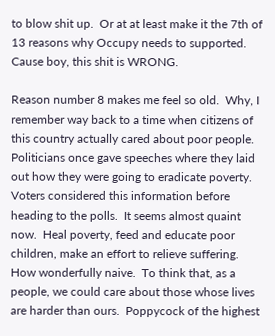to blow shit up.  Or at at least make it the 7th of 13 reasons why Occupy needs to supported.  Cause boy, this shit is WRONG.

Reason number 8 makes me feel so old.  Why, I remember way back to a time when citizens of this country actually cared about poor people.  Politicians once gave speeches where they laid out how they were going to eradicate poverty.  Voters considered this information before heading to the polls.  It seems almost quaint now.  Heal poverty, feed and educate poor children, make an effort to relieve suffering.  How wonderfully naive.  To think that, as a people, we could care about those whose lives are harder than ours.  Poppycock of the highest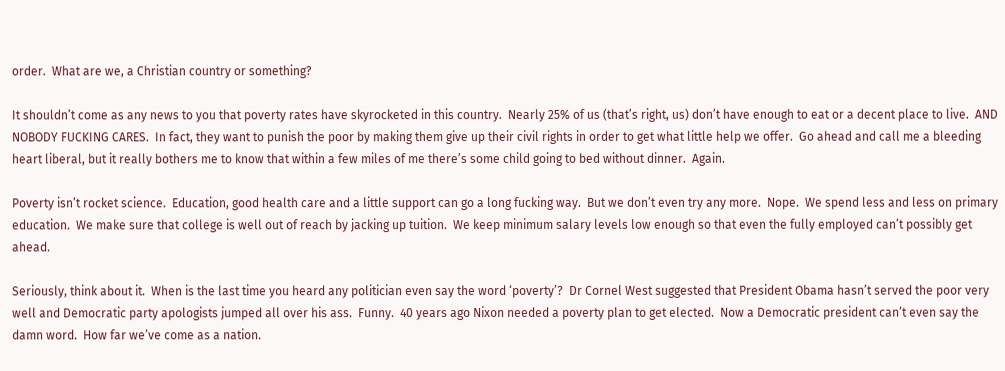order.  What are we, a Christian country or something?

It shouldn’t come as any news to you that poverty rates have skyrocketed in this country.  Nearly 25% of us (that’s right, us) don’t have enough to eat or a decent place to live.  AND NOBODY FUCKING CARES.  In fact, they want to punish the poor by making them give up their civil rights in order to get what little help we offer.  Go ahead and call me a bleeding heart liberal, but it really bothers me to know that within a few miles of me there’s some child going to bed without dinner.  Again.

Poverty isn’t rocket science.  Education, good health care and a little support can go a long fucking way.  But we don’t even try any more.  Nope.  We spend less and less on primary education.  We make sure that college is well out of reach by jacking up tuition.  We keep minimum salary levels low enough so that even the fully employed can’t possibly get ahead.

Seriously, think about it.  When is the last time you heard any politician even say the word ‘poverty’?  Dr Cornel West suggested that President Obama hasn’t served the poor very well and Democratic party apologists jumped all over his ass.  Funny.  40 years ago Nixon needed a poverty plan to get elected.  Now a Democratic president can’t even say the damn word.  How far we’ve come as a nation.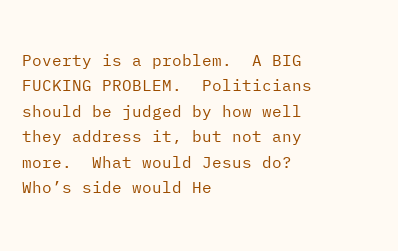Poverty is a problem.  A BIG FUCKING PROBLEM.  Politicians should be judged by how well they address it, but not any more.  What would Jesus do?  Who’s side would He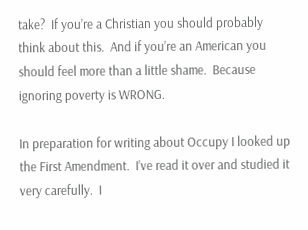take?  If you’re a Christian you should probably think about this.  And if you’re an American you should feel more than a little shame.  Because ignoring poverty is WRONG.

In preparation for writing about Occupy I looked up the First Amendment.  I’ve read it over and studied it very carefully.  I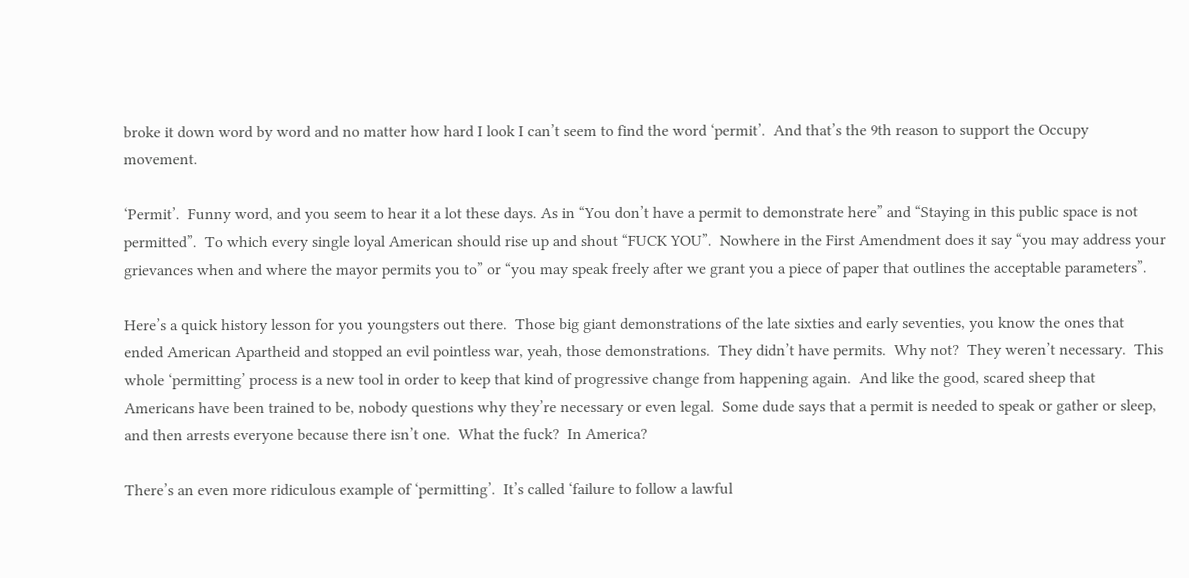broke it down word by word and no matter how hard I look I can’t seem to find the word ‘permit’.  And that’s the 9th reason to support the Occupy movement.

‘Permit’.  Funny word, and you seem to hear it a lot these days. As in “You don’t have a permit to demonstrate here” and “Staying in this public space is not permitted”.  To which every single loyal American should rise up and shout “FUCK YOU”.  Nowhere in the First Amendment does it say “you may address your grievances when and where the mayor permits you to” or “you may speak freely after we grant you a piece of paper that outlines the acceptable parameters”.

Here’s a quick history lesson for you youngsters out there.  Those big giant demonstrations of the late sixties and early seventies, you know the ones that ended American Apartheid and stopped an evil pointless war, yeah, those demonstrations.  They didn’t have permits.  Why not?  They weren’t necessary.  This whole ‘permitting’ process is a new tool in order to keep that kind of progressive change from happening again.  And like the good, scared sheep that Americans have been trained to be, nobody questions why they’re necessary or even legal.  Some dude says that a permit is needed to speak or gather or sleep, and then arrests everyone because there isn’t one.  What the fuck?  In America?

There’s an even more ridiculous example of ‘permitting’.  It’s called ‘failure to follow a lawful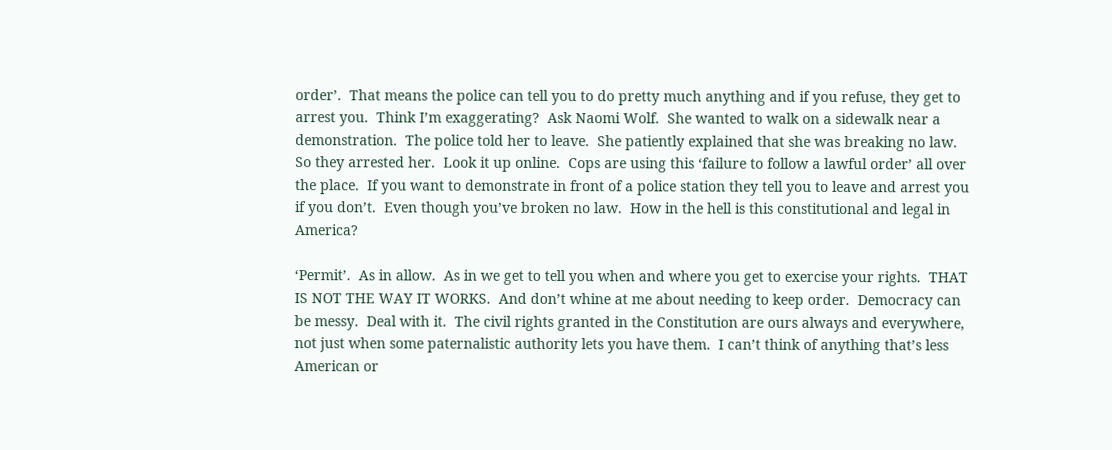order’.  That means the police can tell you to do pretty much anything and if you refuse, they get to arrest you.  Think I’m exaggerating?  Ask Naomi Wolf.  She wanted to walk on a sidewalk near a demonstration.  The police told her to leave.  She patiently explained that she was breaking no law.  So they arrested her.  Look it up online.  Cops are using this ‘failure to follow a lawful order’ all over the place.  If you want to demonstrate in front of a police station they tell you to leave and arrest you if you don’t.  Even though you’ve broken no law.  How in the hell is this constitutional and legal in America?

‘Permit’.  As in allow.  As in we get to tell you when and where you get to exercise your rights.  THAT IS NOT THE WAY IT WORKS.  And don’t whine at me about needing to keep order.  Democracy can be messy.  Deal with it.  The civil rights granted in the Constitution are ours always and everywhere, not just when some paternalistic authority lets you have them.  I can’t think of anything that’s less American or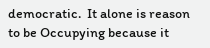democratic.  It alone is reason to be Occupying because it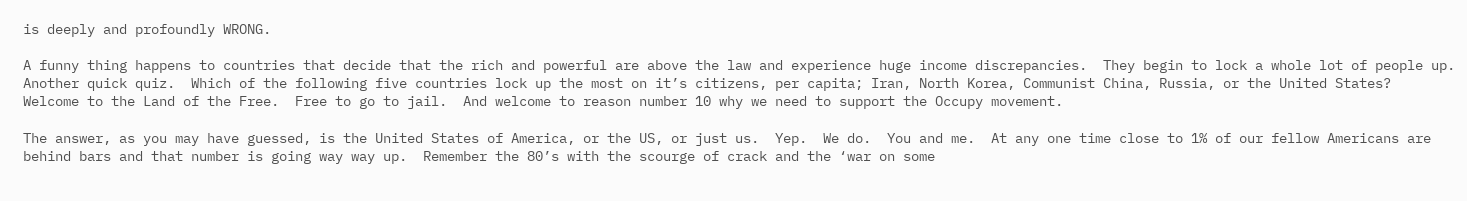is deeply and profoundly WRONG.

A funny thing happens to countries that decide that the rich and powerful are above the law and experience huge income discrepancies.  They begin to lock a whole lot of people up.  Another quick quiz.  Which of the following five countries lock up the most on it’s citizens, per capita; Iran, North Korea, Communist China, Russia, or the United States?  Welcome to the Land of the Free.  Free to go to jail.  And welcome to reason number 10 why we need to support the Occupy movement.

The answer, as you may have guessed, is the United States of America, or the US, or just us.  Yep.  We do.  You and me.  At any one time close to 1% of our fellow Americans are behind bars and that number is going way way up.  Remember the 80’s with the scourge of crack and the ‘war on some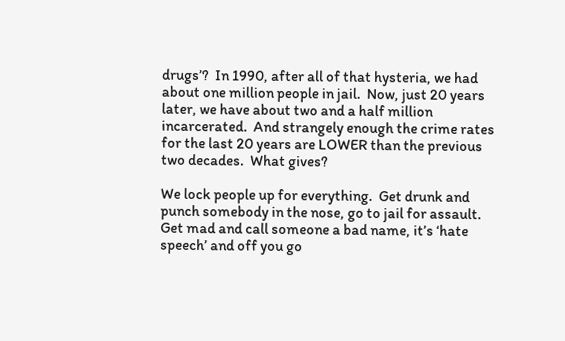drugs’?  In 1990, after all of that hysteria, we had about one million people in jail.  Now, just 20 years later, we have about two and a half million incarcerated.  And strangely enough the crime rates for the last 20 years are LOWER than the previous two decades.  What gives?

We lock people up for everything.  Get drunk and punch somebody in the nose, go to jail for assault.  Get mad and call someone a bad name, it’s ‘hate speech’ and off you go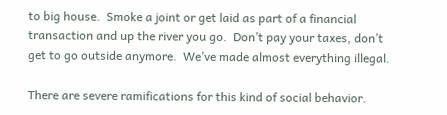to big house.  Smoke a joint or get laid as part of a financial transaction and up the river you go.  Don’t pay your taxes, don’t get to go outside anymore.  We’ve made almost everything illegal.

There are severe ramifications for this kind of social behavior.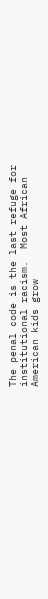The penal code is the last refuge for institutional racism.  Most African American kids grow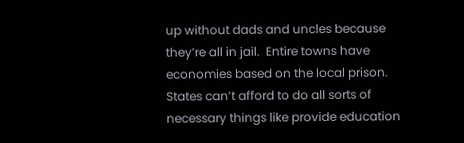up without dads and uncles because they’re all in jail.  Entire towns have economies based on the local prison.  States can’t afford to do all sorts of necessary things like provide education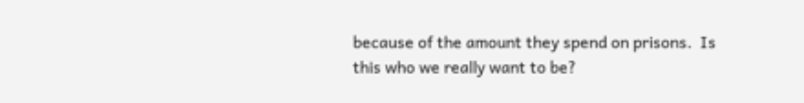because of the amount they spend on prisons.  Is this who we really want to be?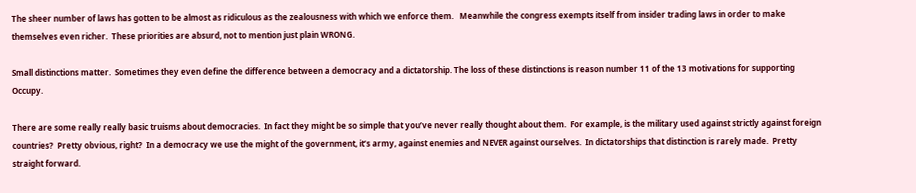The sheer number of laws has gotten to be almost as ridiculous as the zealousness with which we enforce them.   Meanwhile the congress exempts itself from insider trading laws in order to make themselves even richer.  These priorities are absurd, not to mention just plain WRONG.

Small distinctions matter.  Sometimes they even define the difference between a democracy and a dictatorship. The loss of these distinctions is reason number 11 of the 13 motivations for supporting Occupy.

There are some really really basic truisms about democracies.  In fact they might be so simple that you’ve never really thought about them.  For example, is the military used against strictly against foreign countries?  Pretty obvious, right?  In a democracy we use the might of the government, it’s army, against enemies and NEVER against ourselves.  In dictatorships that distinction is rarely made.  Pretty straight forward.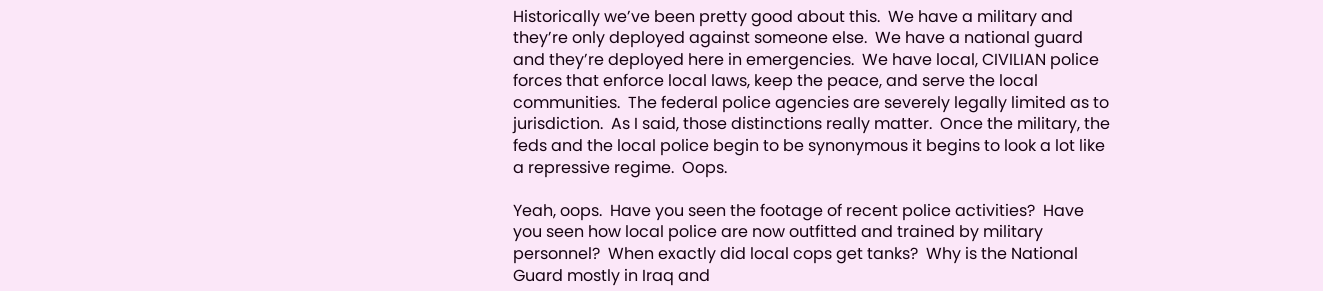Historically we’ve been pretty good about this.  We have a military and they’re only deployed against someone else.  We have a national guard and they’re deployed here in emergencies.  We have local, CIVILIAN police forces that enforce local laws, keep the peace, and serve the local communities.  The federal police agencies are severely legally limited as to jurisdiction.  As I said, those distinctions really matter.  Once the military, the feds and the local police begin to be synonymous it begins to look a lot like a repressive regime.  Oops.

Yeah, oops.  Have you seen the footage of recent police activities?  Have you seen how local police are now outfitted and trained by military personnel?  When exactly did local cops get tanks?  Why is the National Guard mostly in Iraq and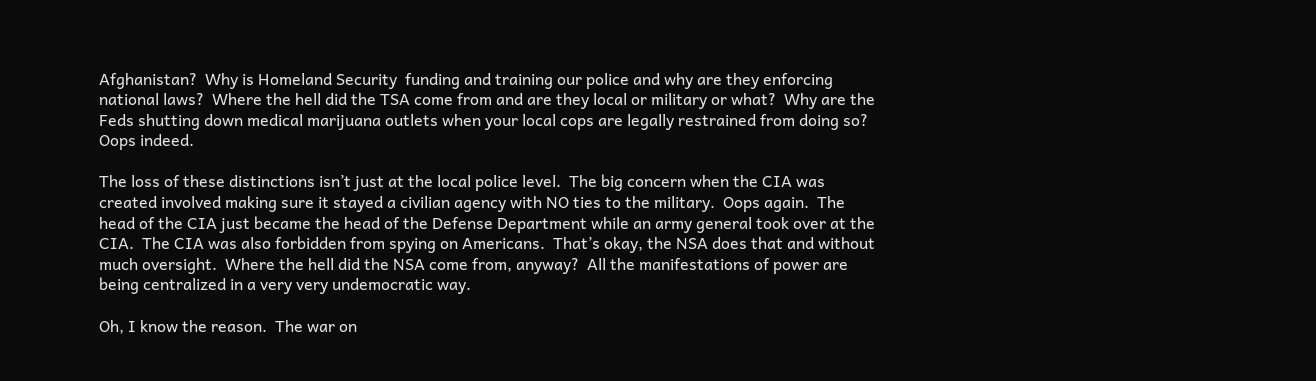Afghanistan?  Why is Homeland Security  funding and training our police and why are they enforcing national laws?  Where the hell did the TSA come from and are they local or military or what?  Why are the Feds shutting down medical marijuana outlets when your local cops are legally restrained from doing so?  Oops indeed.

The loss of these distinctions isn’t just at the local police level.  The big concern when the CIA was created involved making sure it stayed a civilian agency with NO ties to the military.  Oops again.  The head of the CIA just became the head of the Defense Department while an army general took over at the CIA.  The CIA was also forbidden from spying on Americans.  That’s okay, the NSA does that and without much oversight.  Where the hell did the NSA come from, anyway?  All the manifestations of power are being centralized in a very very undemocratic way.

Oh, I know the reason.  The war on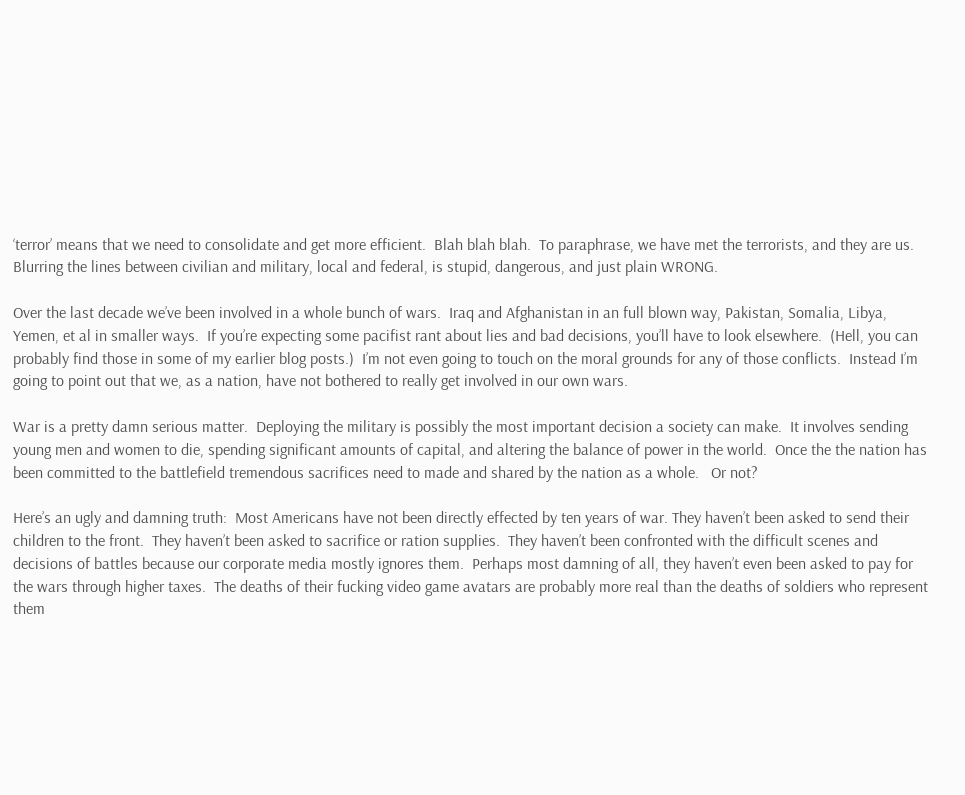‘terror’ means that we need to consolidate and get more efficient.  Blah blah blah.  To paraphrase, we have met the terrorists, and they are us.  Blurring the lines between civilian and military, local and federal, is stupid, dangerous, and just plain WRONG.

Over the last decade we’ve been involved in a whole bunch of wars.  Iraq and Afghanistan in an full blown way, Pakistan, Somalia, Libya, Yemen, et al in smaller ways.  If you’re expecting some pacifist rant about lies and bad decisions, you’ll have to look elsewhere.  (Hell, you can probably find those in some of my earlier blog posts.)  I’m not even going to touch on the moral grounds for any of those conflicts.  Instead I’m going to point out that we, as a nation, have not bothered to really get involved in our own wars.

War is a pretty damn serious matter.  Deploying the military is possibly the most important decision a society can make.  It involves sending young men and women to die, spending significant amounts of capital, and altering the balance of power in the world.  Once the the nation has been committed to the battlefield tremendous sacrifices need to made and shared by the nation as a whole.   Or not?

Here’s an ugly and damning truth:  Most Americans have not been directly effected by ten years of war. They haven’t been asked to send their children to the front.  They haven’t been asked to sacrifice or ration supplies.  They haven’t been confronted with the difficult scenes and decisions of battles because our corporate media mostly ignores them.  Perhaps most damning of all, they haven’t even been asked to pay for the wars through higher taxes.  The deaths of their fucking video game avatars are probably more real than the deaths of soldiers who represent them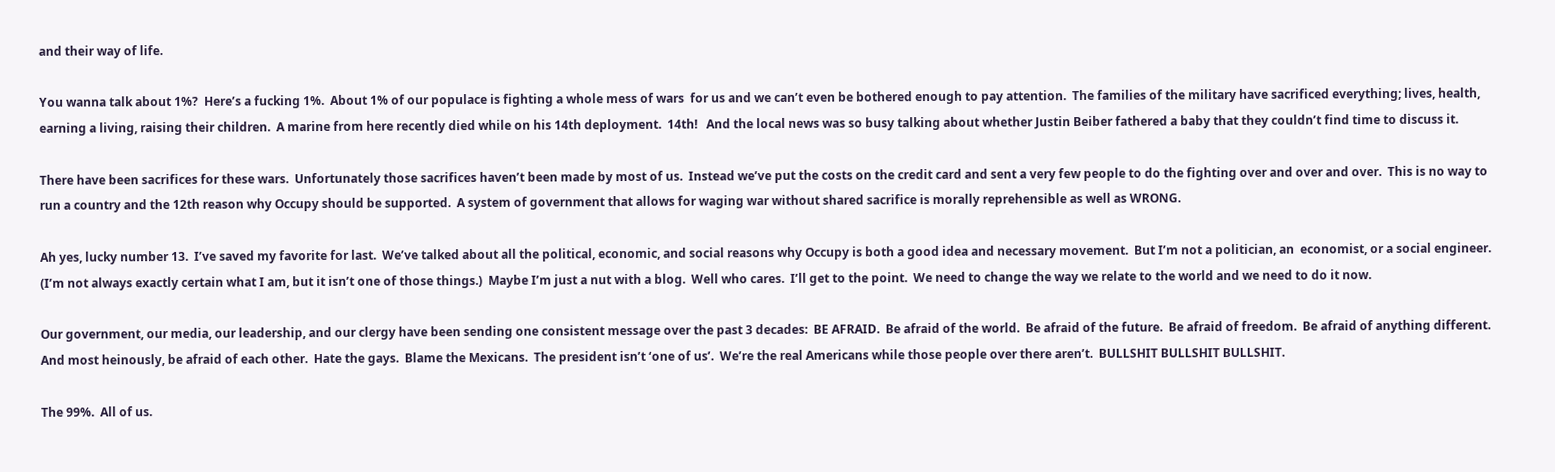and their way of life.

You wanna talk about 1%?  Here’s a fucking 1%.  About 1% of our populace is fighting a whole mess of wars  for us and we can’t even be bothered enough to pay attention.  The families of the military have sacrificed everything; lives, health, earning a living, raising their children.  A marine from here recently died while on his 14th deployment.  14th!   And the local news was so busy talking about whether Justin Beiber fathered a baby that they couldn’t find time to discuss it.

There have been sacrifices for these wars.  Unfortunately those sacrifices haven’t been made by most of us.  Instead we’ve put the costs on the credit card and sent a very few people to do the fighting over and over and over.  This is no way to run a country and the 12th reason why Occupy should be supported.  A system of government that allows for waging war without shared sacrifice is morally reprehensible as well as WRONG.

Ah yes, lucky number 13.  I’ve saved my favorite for last.  We’ve talked about all the political, economic, and social reasons why Occupy is both a good idea and necessary movement.  But I’m not a politician, an  economist, or a social engineer.  (I’m not always exactly certain what I am, but it isn’t one of those things.)  Maybe I’m just a nut with a blog.  Well who cares.  I’ll get to the point.  We need to change the way we relate to the world and we need to do it now.

Our government, our media, our leadership, and our clergy have been sending one consistent message over the past 3 decades:  BE AFRAID.  Be afraid of the world.  Be afraid of the future.  Be afraid of freedom.  Be afraid of anything different.  And most heinously, be afraid of each other.  Hate the gays.  Blame the Mexicans.  The president isn’t ‘one of us’.  We’re the real Americans while those people over there aren’t.  BULLSHIT BULLSHIT BULLSHIT.

The 99%.  All of us.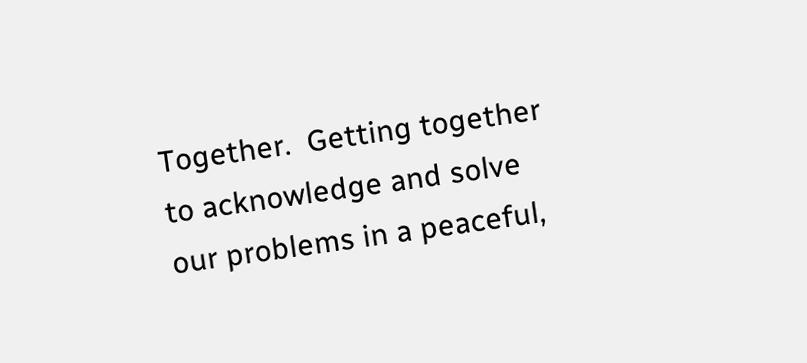Together.  Getting together to acknowledge and solve our problems in a peaceful,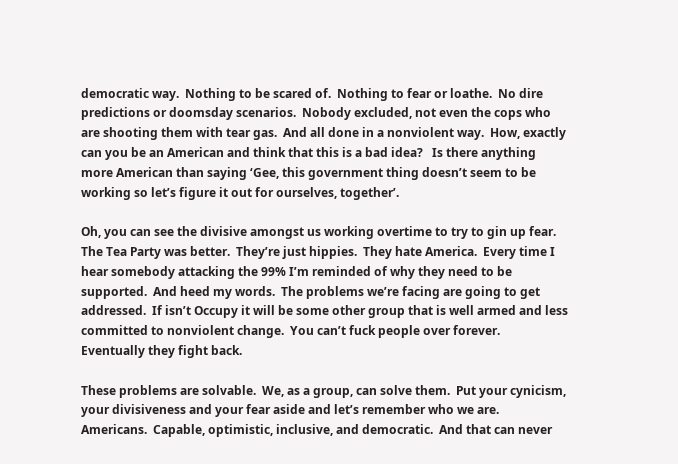democratic way.  Nothing to be scared of.  Nothing to fear or loathe.  No dire predictions or doomsday scenarios.  Nobody excluded, not even the cops who are shooting them with tear gas.  And all done in a nonviolent way.  How, exactly can you be an American and think that this is a bad idea?   Is there anything more American than saying ‘Gee, this government thing doesn’t seem to be working so let’s figure it out for ourselves, together’.

Oh, you can see the divisive amongst us working overtime to try to gin up fear.  The Tea Party was better.  They’re just hippies.  They hate America.  Every time I hear somebody attacking the 99% I’m reminded of why they need to be supported.  And heed my words.  The problems we’re facing are going to get addressed.  If isn’t Occupy it will be some other group that is well armed and less committed to nonviolent change.  You can’t fuck people over forever.  Eventually they fight back.

These problems are solvable.  We, as a group, can solve them.  Put your cynicism, your divisiveness and your fear aside and let’s remember who we are.  Americans.  Capable, optimistic, inclusive, and democratic.  And that can never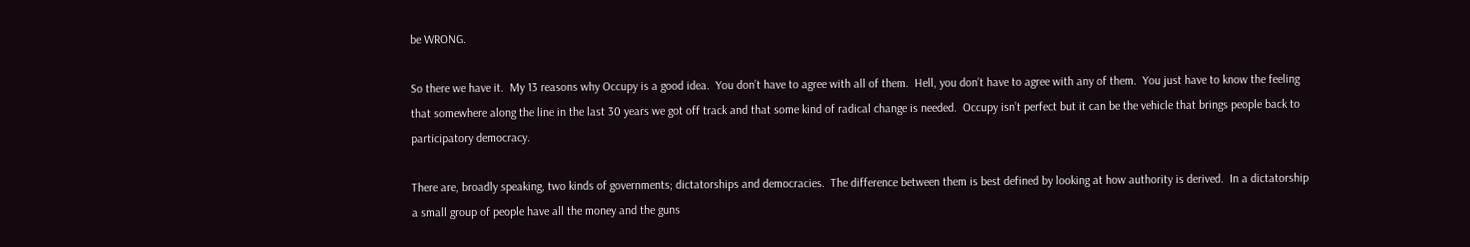be WRONG.

So there we have it.  My 13 reasons why Occupy is a good idea.  You don’t have to agree with all of them.  Hell, you don’t have to agree with any of them.  You just have to know the feeling that somewhere along the line in the last 30 years we got off track and that some kind of radical change is needed.  Occupy isn’t perfect but it can be the vehicle that brings people back to participatory democracy.

There are, broadly speaking, two kinds of governments; dictatorships and democracies.  The difference between them is best defined by looking at how authority is derived.  In a dictatorship a small group of people have all the money and the guns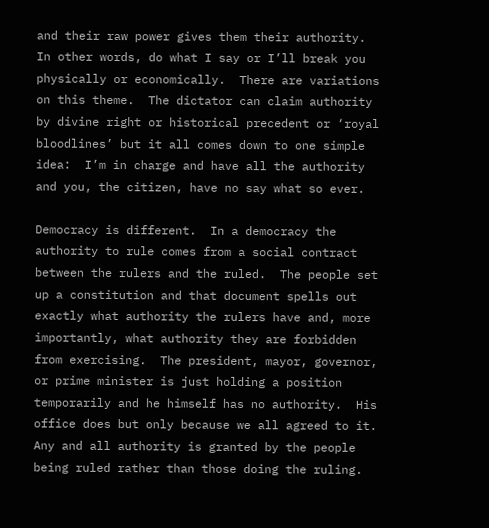and their raw power gives them their authority.  In other words, do what I say or I’ll break you physically or economically.  There are variations on this theme.  The dictator can claim authority by divine right or historical precedent or ‘royal bloodlines’ but it all comes down to one simple idea:  I’m in charge and have all the authority and you, the citizen, have no say what so ever.

Democracy is different.  In a democracy the authority to rule comes from a social contract between the rulers and the ruled.  The people set up a constitution and that document spells out exactly what authority the rulers have and, more importantly, what authority they are forbidden from exercising.  The president, mayor, governor, or prime minister is just holding a position temporarily and he himself has no authority.  His office does but only because we all agreed to it.  Any and all authority is granted by the people being ruled rather than those doing the ruling.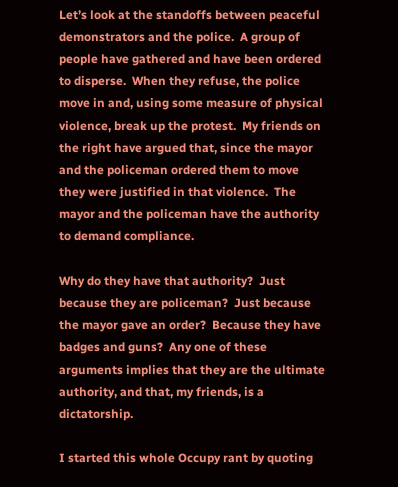Let’s look at the standoffs between peaceful demonstrators and the police.  A group of people have gathered and have been ordered to disperse.  When they refuse, the police move in and, using some measure of physical violence, break up the protest.  My friends on the right have argued that, since the mayor and the policeman ordered them to move they were justified in that violence.  The mayor and the policeman have the authority to demand compliance.

Why do they have that authority?  Just because they are policeman?  Just because the mayor gave an order?  Because they have badges and guns?  Any one of these arguments implies that they are the ultimate authority, and that, my friends, is a dictatorship.

I started this whole Occupy rant by quoting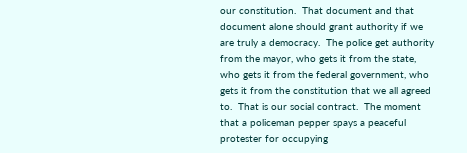our constitution.  That document and that document alone should grant authority if we are truly a democracy.  The police get authority from the mayor, who gets it from the state, who gets it from the federal government, who gets it from the constitution that we all agreed to.  That is our social contract.  The moment that a policeman pepper spays a peaceful protester for occupying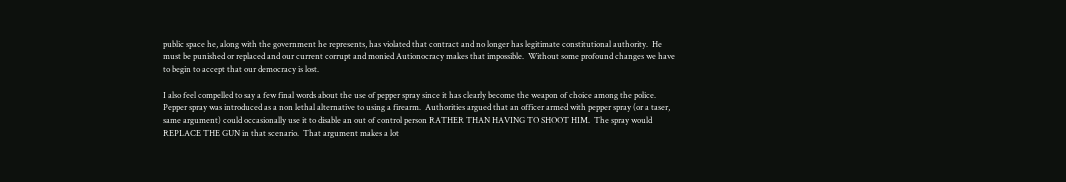public space he, along with the government he represents, has violated that contract and no longer has legitimate constitutional authority.  He must be punished or replaced and our current corrupt and monied Autionocracy makes that impossible.  Without some profound changes we have to begin to accept that our democracy is lost.

I also feel compelled to say a few final words about the use of pepper spray since it has clearly become the weapon of choice among the police.  Pepper spray was introduced as a non lethal alternative to using a firearm.  Authorities argued that an officer armed with pepper spray (or a taser, same argument) could occasionally use it to disable an out of control person RATHER THAN HAVING TO SHOOT HIM.  The spray would REPLACE THE GUN in that scenario.  That argument makes a lot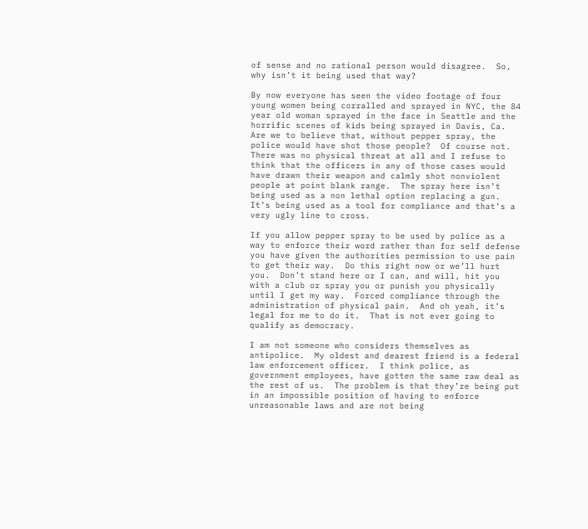of sense and no rational person would disagree.  So, why isn’t it being used that way?

By now everyone has seen the video footage of four young women being corralled and sprayed in NYC, the 84 year old woman sprayed in the face in Seattle and the horrific scenes of kids being sprayed in Davis, Ca.  Are we to believe that, without pepper spray, the police would have shot those people?  Of course not.  There was no physical threat at all and I refuse to think that the officers in any of those cases would have drawn their weapon and calmly shot nonviolent people at point blank range.  The spray here isn’t being used as a non lethal option replacing a gun.  It’s being used as a tool for compliance and that’s a very ugly line to cross.

If you allow pepper spray to be used by police as a way to enforce their word rather than for self defense you have given the authorities permission to use pain to get their way.  Do this right now or we’ll hurt you.  Don’t stand here or I can, and will, hit you with a club or spray you or punish you physically until I get my way.  Forced compliance through the administration of physical pain.  And oh yeah, it’s legal for me to do it.  That is not ever going to qualify as democracy.

I am not someone who considers themselves as antipolice.  My oldest and dearest friend is a federal law enforcement officer.  I think police, as government employees, have gotten the same raw deal as the rest of us.  The problem is that they’re being put in an impossible position of having to enforce unreasonable laws and are not being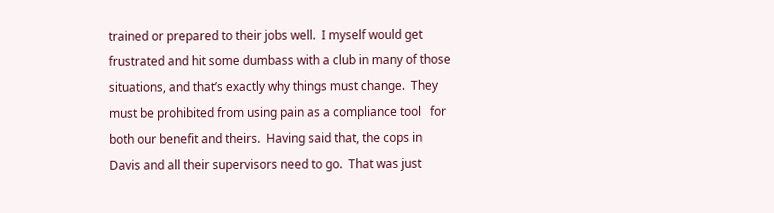trained or prepared to their jobs well.  I myself would get frustrated and hit some dumbass with a club in many of those situations, and that’s exactly why things must change.  They must be prohibited from using pain as a compliance tool   for both our benefit and theirs.  Having said that, the cops in Davis and all their supervisors need to go.  That was just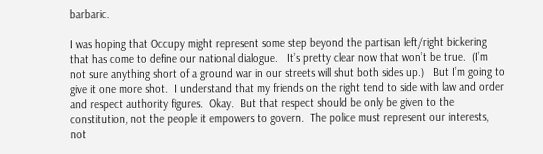barbaric.

I was hoping that Occupy might represent some step beyond the partisan left/right bickering that has come to define our national dialogue.   It’s pretty clear now that won’t be true.  (I’m not sure anything short of a ground war in our streets will shut both sides up.)   But I’m going to give it one more shot.  I understand that my friends on the right tend to side with law and order and respect authority figures.  Okay.  But that respect should be only be given to the constitution, not the people it empowers to govern.  The police must represent our interests, not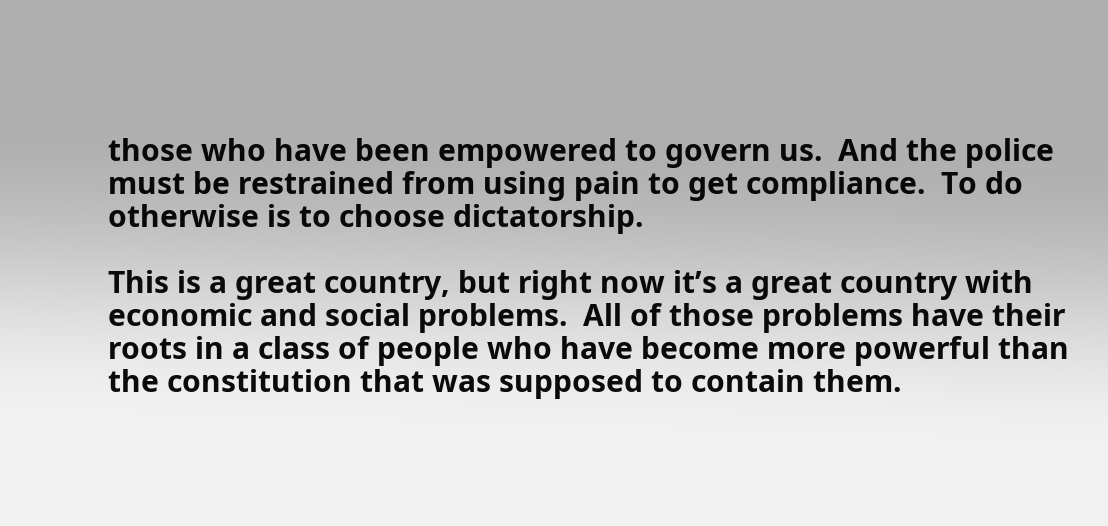those who have been empowered to govern us.  And the police must be restrained from using pain to get compliance.  To do otherwise is to choose dictatorship.

This is a great country, but right now it’s a great country with economic and social problems.  All of those problems have their roots in a class of people who have become more powerful than the constitution that was supposed to contain them.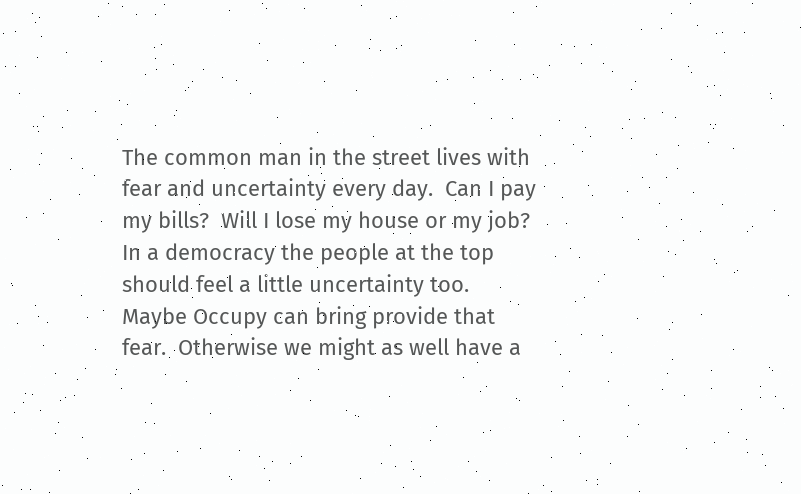The common man in the street lives with fear and uncertainty every day.  Can I pay my bills?  Will I lose my house or my job?  In a democracy the people at the top should feel a little uncertainty too.  Maybe Occupy can bring provide that fear.  Otherwise we might as well have a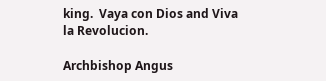king.  Vaya con Dios and Viva la Revolucion.

Archbishop Angus